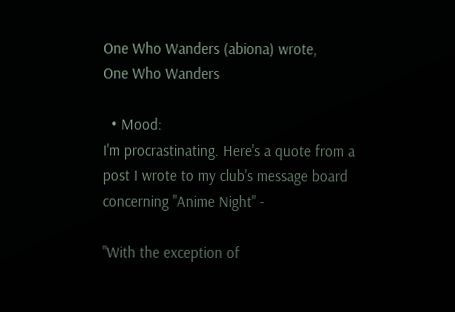One Who Wanders (abiona) wrote,
One Who Wanders

  • Mood:
I'm procrastinating. Here's a quote from a post I wrote to my club's message board concerning "Anime Night" -

"With the exception of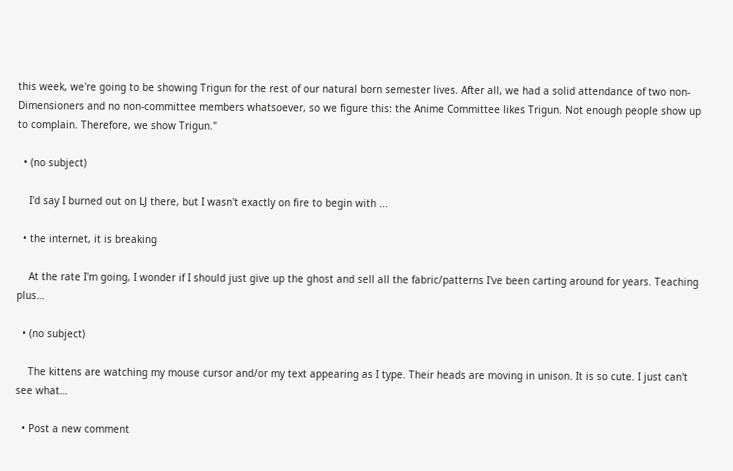this week, we're going to be showing Trigun for the rest of our natural born semester lives. After all, we had a solid attendance of two non-Dimensioners and no non-committee members whatsoever, so we figure this: the Anime Committee likes Trigun. Not enough people show up to complain. Therefore, we show Trigun."

  • (no subject)

    I'd say I burned out on LJ there, but I wasn't exactly on fire to begin with ...

  • the internet, it is breaking

    At the rate I'm going, I wonder if I should just give up the ghost and sell all the fabric/patterns I've been carting around for years. Teaching plus…

  • (no subject)

    The kittens are watching my mouse cursor and/or my text appearing as I type. Their heads are moving in unison. It is so cute. I just can't see what…

  • Post a new comment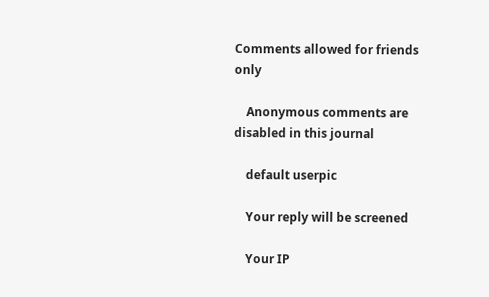Comments allowed for friends only

    Anonymous comments are disabled in this journal

    default userpic

    Your reply will be screened

    Your IP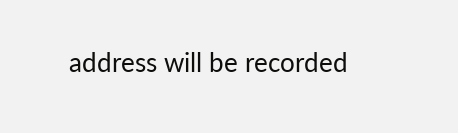address will be recorded